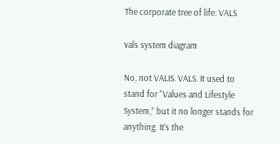The corporate tree of life: VALS

vals system diagram

No, not VALIS. VALS. It used to stand for “Values and Lifestyle System,” but it no longer stands for anything. It’s the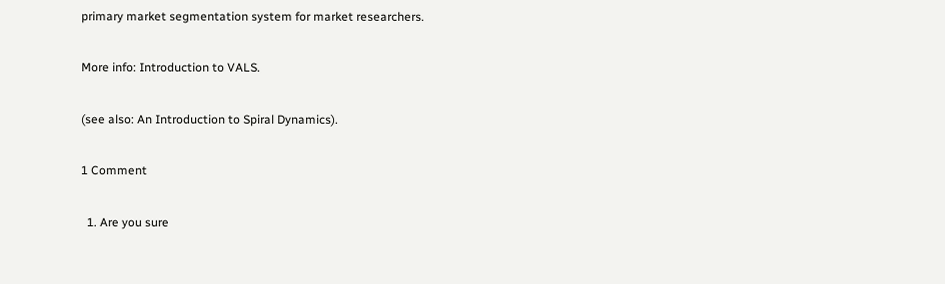primary market segmentation system for market researchers.

More info: Introduction to VALS.

(see also: An Introduction to Spiral Dynamics).

1 Comment

  1. Are you sure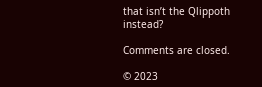that isn’t the Qlippoth instead?

Comments are closed.

© 2023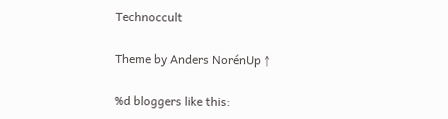Technoccult

Theme by Anders NorénUp ↑

%d bloggers like this: